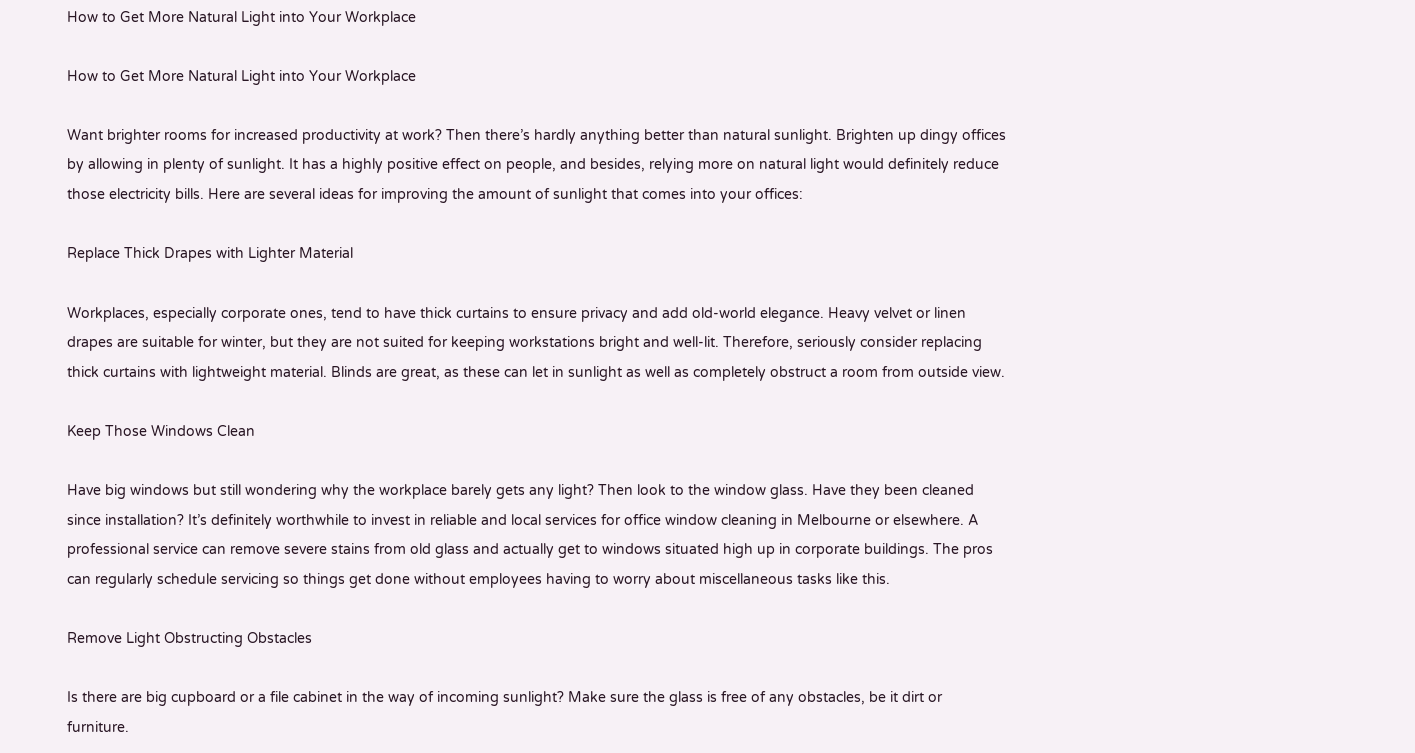How to Get More Natural Light into Your Workplace

How to Get More Natural Light into Your Workplace

Want brighter rooms for increased productivity at work? Then there’s hardly anything better than natural sunlight. Brighten up dingy offices by allowing in plenty of sunlight. It has a highly positive effect on people, and besides, relying more on natural light would definitely reduce those electricity bills. Here are several ideas for improving the amount of sunlight that comes into your offices:

Replace Thick Drapes with Lighter Material

Workplaces, especially corporate ones, tend to have thick curtains to ensure privacy and add old-world elegance. Heavy velvet or linen drapes are suitable for winter, but they are not suited for keeping workstations bright and well-lit. Therefore, seriously consider replacing thick curtains with lightweight material. Blinds are great, as these can let in sunlight as well as completely obstruct a room from outside view.

Keep Those Windows Clean

Have big windows but still wondering why the workplace barely gets any light? Then look to the window glass. Have they been cleaned since installation? It’s definitely worthwhile to invest in reliable and local services for office window cleaning in Melbourne or elsewhere. A professional service can remove severe stains from old glass and actually get to windows situated high up in corporate buildings. The pros can regularly schedule servicing so things get done without employees having to worry about miscellaneous tasks like this.

Remove Light Obstructing Obstacles

Is there are big cupboard or a file cabinet in the way of incoming sunlight? Make sure the glass is free of any obstacles, be it dirt or furniture.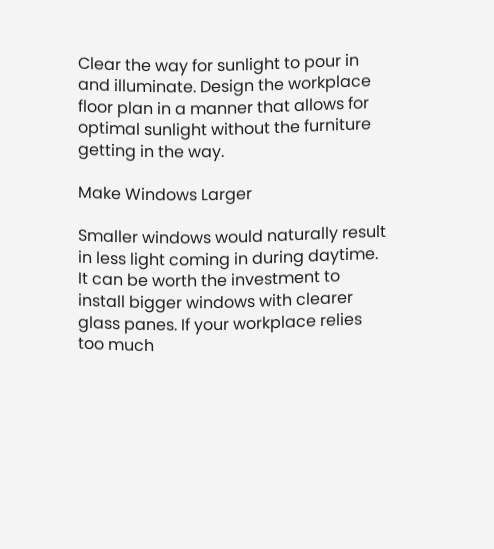Clear the way for sunlight to pour in and illuminate. Design the workplace floor plan in a manner that allows for optimal sunlight without the furniture getting in the way.

Make Windows Larger

Smaller windows would naturally result in less light coming in during daytime. It can be worth the investment to install bigger windows with clearer glass panes. If your workplace relies too much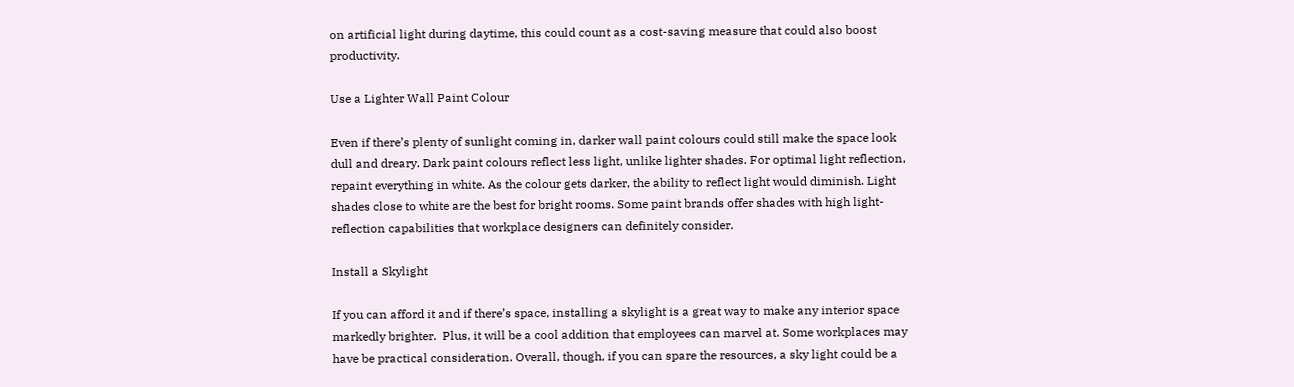on artificial light during daytime, this could count as a cost-saving measure that could also boost productivity.

Use a Lighter Wall Paint Colour

Even if there’s plenty of sunlight coming in, darker wall paint colours could still make the space look dull and dreary. Dark paint colours reflect less light, unlike lighter shades. For optimal light reflection, repaint everything in white. As the colour gets darker, the ability to reflect light would diminish. Light shades close to white are the best for bright rooms. Some paint brands offer shades with high light-reflection capabilities that workplace designers can definitely consider.

Install a Skylight

If you can afford it and if there’s space, installing a skylight is a great way to make any interior space markedly brighter.  Plus, it will be a cool addition that employees can marvel at. Some workplaces may have be practical consideration. Overall, though, if you can spare the resources, a sky light could be a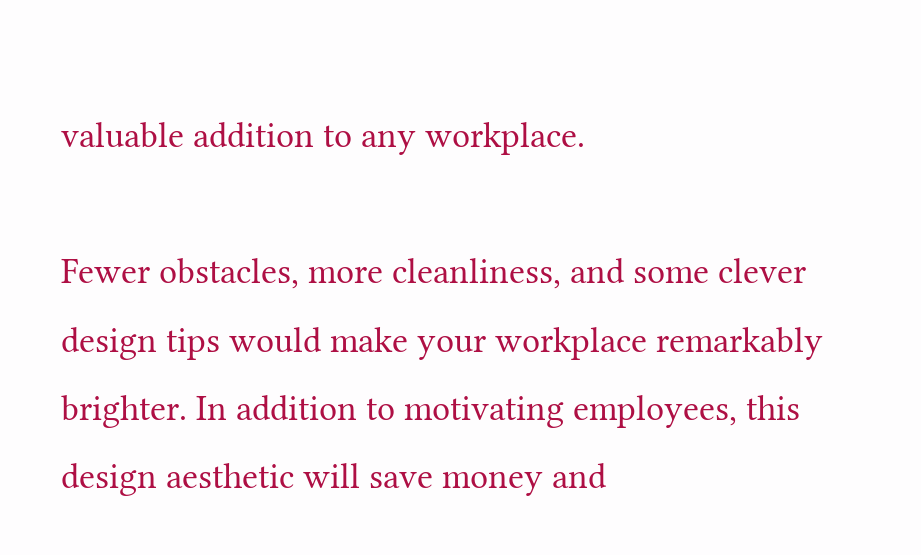valuable addition to any workplace.

Fewer obstacles, more cleanliness, and some clever design tips would make your workplace remarkably brighter. In addition to motivating employees, this design aesthetic will save money and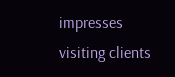impresses visiting clients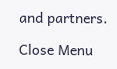and partners.

Close Menu